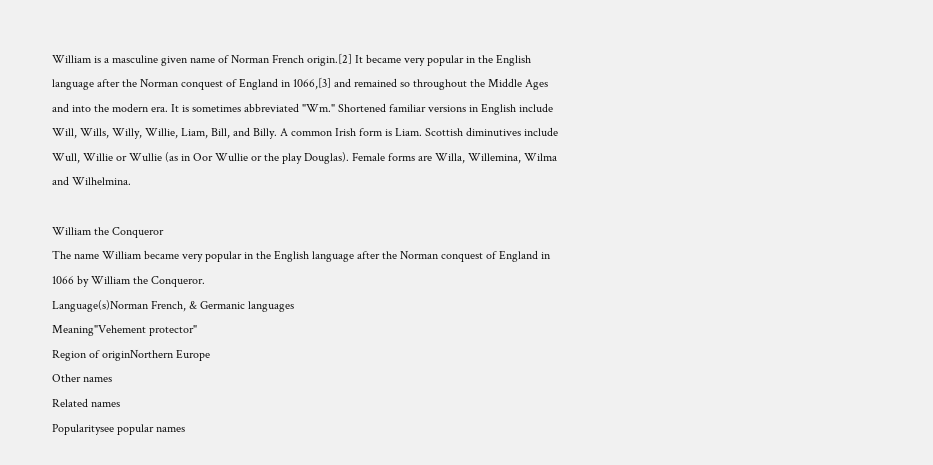William is a masculine given name of Norman French origin.[2] It became very popular in the English language after the Norman conquest of England in 1066,[3] and remained so throughout the Middle Ages and into the modern era. It is sometimes abbreviated "Wm." Shortened familiar versions in English include Will, Wills, Willy, Willie, Liam, Bill, and Billy. A common Irish form is Liam. Scottish diminutives include Wull, Willie or Wullie (as in Oor Wullie or the play Douglas). Female forms are Willa, Willemina, Wilma and Wilhelmina.

William the Conqueror
The name William became very popular in the English language after the Norman conquest of England in 1066 by William the Conqueror.
Language(s)Norman French, & Germanic languages
Meaning"Vehement protector"
Region of originNorthern Europe
Other names
Related names
Popularitysee popular names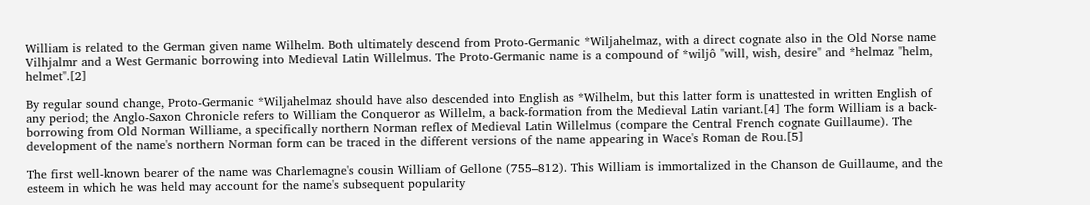William is related to the German given name Wilhelm. Both ultimately descend from Proto-Germanic *Wiljahelmaz, with a direct cognate also in the Old Norse name Vilhjalmr and a West Germanic borrowing into Medieval Latin Willelmus. The Proto-Germanic name is a compound of *wiljô "will, wish, desire" and *helmaz "helm, helmet".[2]

By regular sound change, Proto-Germanic *Wiljahelmaz should have also descended into English as *Wilhelm, but this latter form is unattested in written English of any period; the Anglo-Saxon Chronicle refers to William the Conqueror as Willelm, a back-formation from the Medieval Latin variant.[4] The form William is a back-borrowing from Old Norman Williame, a specifically northern Norman reflex of Medieval Latin Willelmus (compare the Central French cognate Guillaume). The development of the name's northern Norman form can be traced in the different versions of the name appearing in Wace's Roman de Rou.[5]

The first well-known bearer of the name was Charlemagne's cousin William of Gellone (755–812). This William is immortalized in the Chanson de Guillaume, and the esteem in which he was held may account for the name's subsequent popularity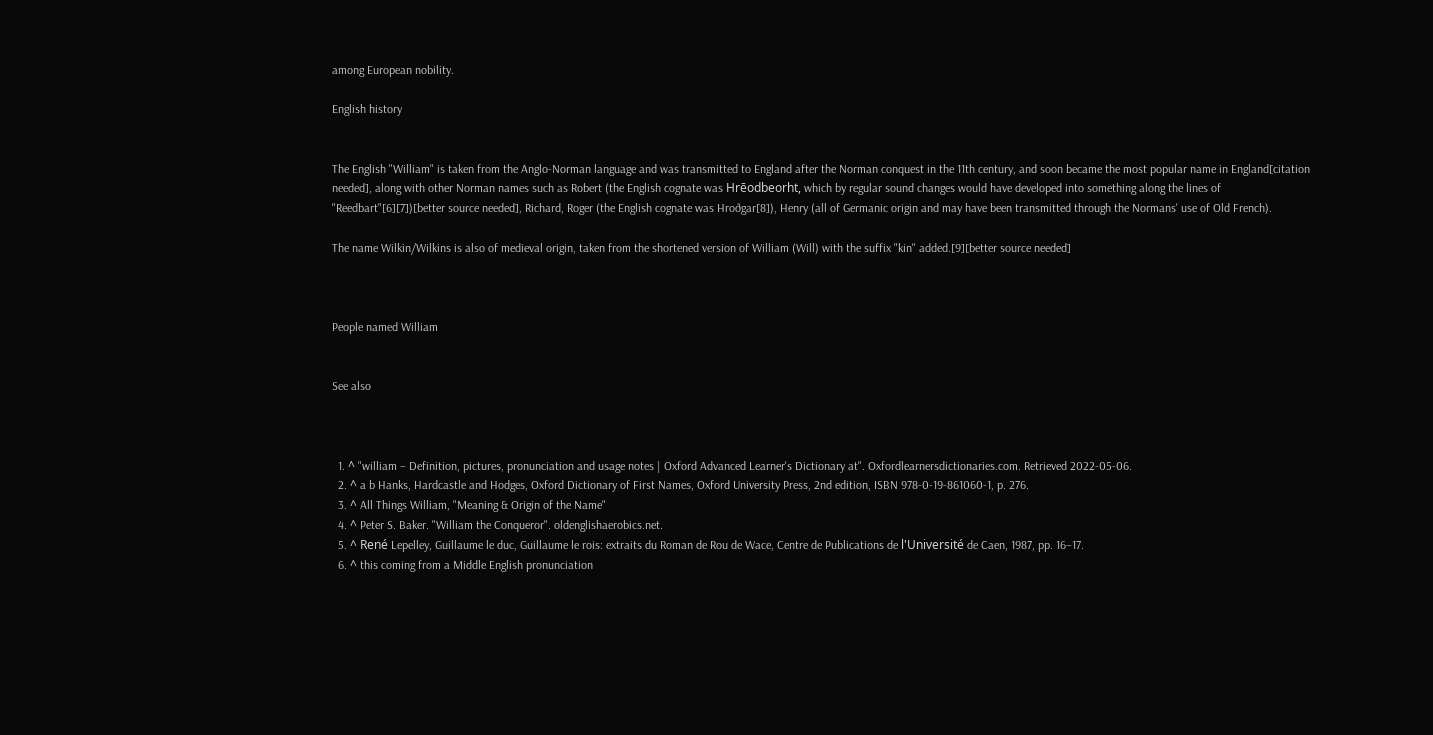among European nobility.

English history


The English "William" is taken from the Anglo-Norman language and was transmitted to England after the Norman conquest in the 11th century, and soon became the most popular name in England[citation needed], along with other Norman names such as Robert (the English cognate was Hrēodbeorht, which by regular sound changes would have developed into something along the lines of "Reedbart"[6][7])[better source needed], Richard, Roger (the English cognate was Hroðgar[8]), Henry (all of Germanic origin and may have been transmitted through the Normans' use of Old French).

The name Wilkin/Wilkins is also of medieval origin, taken from the shortened version of William (Will) with the suffix "kin" added.[9][better source needed]



People named William


See also



  1. ^ "william – Definition, pictures, pronunciation and usage notes | Oxford Advanced Learner's Dictionary at". Oxfordlearnersdictionaries.com. Retrieved 2022-05-06.
  2. ^ a b Hanks, Hardcastle and Hodges, Oxford Dictionary of First Names, Oxford University Press, 2nd edition, ISBN 978-0-19-861060-1, p. 276.
  3. ^ All Things William, "Meaning & Origin of the Name"
  4. ^ Peter S. Baker. "William the Conqueror". oldenglishaerobics.net.
  5. ^ René Lepelley, Guillaume le duc, Guillaume le rois: extraits du Roman de Rou de Wace, Centre de Publications de l'Université de Caen, 1987, pp. 16–17.
  6. ^ this coming from a Middle English pronunciation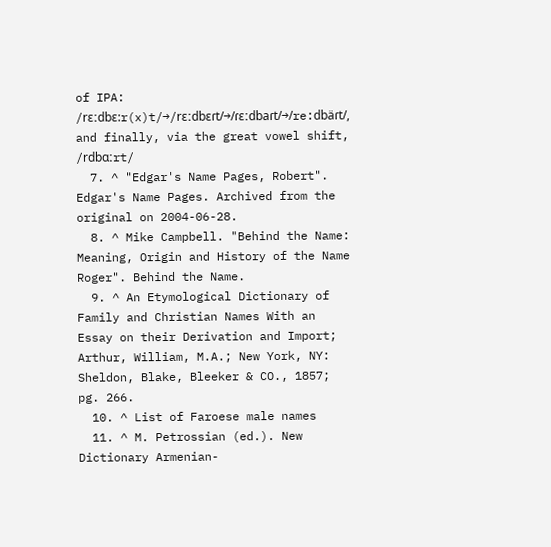of IPA: /rɛːdbɛ:r(x)t/→/rɛːdbɛɾt/→/ɾɛːdbaɾt/→/re:dbäɾt/, and finally, via the great vowel shift, /rdbɑːrt/
  7. ^ "Edgar's Name Pages, Robert". Edgar's Name Pages. Archived from the original on 2004-06-28.
  8. ^ Mike Campbell. "Behind the Name: Meaning, Origin and History of the Name Roger". Behind the Name.
  9. ^ An Etymological Dictionary of Family and Christian Names With an Essay on their Derivation and Import; Arthur, William, M.A.; New York, NY: Sheldon, Blake, Bleeker & CO., 1857; pg. 266.
  10. ^ List of Faroese male names
  11. ^ M. Petrossian (ed.). New Dictionary Armenian-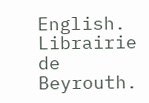English. Librairie de Beyrouth.